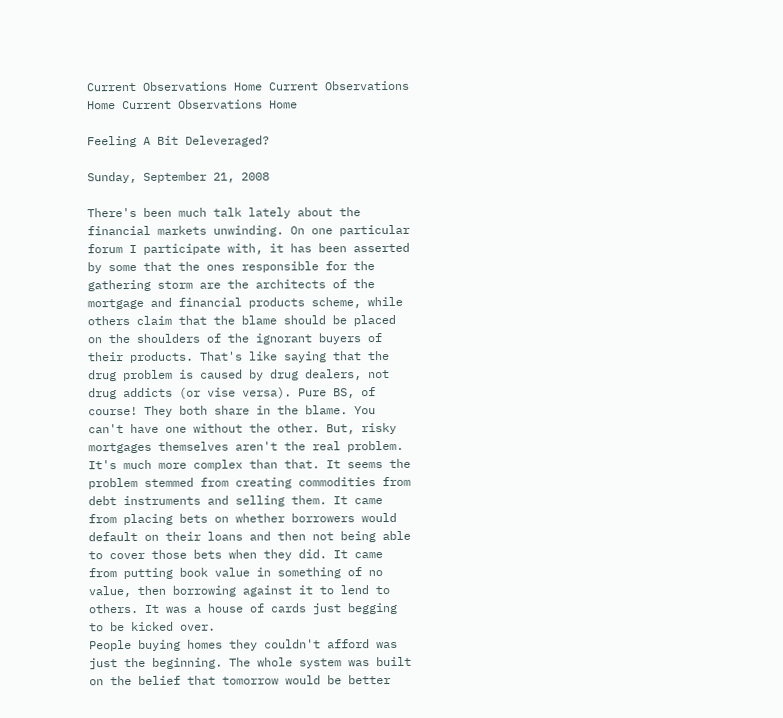Current Observations Home Current Observations Home Current Observations Home

Feeling A Bit Deleveraged?

Sunday, September 21, 2008

There's been much talk lately about the financial markets unwinding. On one particular forum I participate with, it has been asserted by some that the ones responsible for the gathering storm are the architects of the mortgage and financial products scheme, while others claim that the blame should be placed on the shoulders of the ignorant buyers of their products. That's like saying that the drug problem is caused by drug dealers, not drug addicts (or vise versa). Pure BS, of course! They both share in the blame. You can't have one without the other. But, risky mortgages themselves aren't the real problem. It's much more complex than that. It seems the problem stemmed from creating commodities from debt instruments and selling them. It came from placing bets on whether borrowers would default on their loans and then not being able to cover those bets when they did. It came from putting book value in something of no value, then borrowing against it to lend to others. It was a house of cards just begging to be kicked over.
People buying homes they couldn't afford was just the beginning. The whole system was built on the belief that tomorrow would be better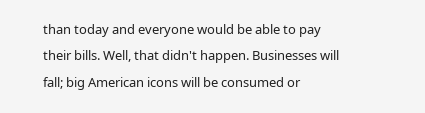than today and everyone would be able to pay their bills. Well, that didn't happen. Businesses will fall; big American icons will be consumed or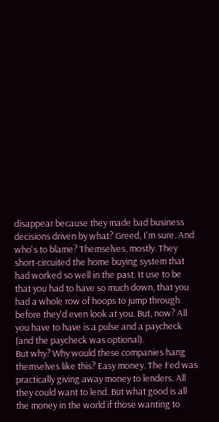disappear because they made bad business decisions driven by what? Greed, I'm sure. And who's to blame? Themselves, mostly. They short-circuited the home buying system that had worked so well in the past. It use to be that you had to have so much down, that you had a whole row of hoops to jump through before they'd even look at you. But, now? All you have to have is a pulse and a paycheck (and the paycheck was optional).
But why? Why would these companies hang themselves like this? Easy money. The Fed was practically giving away money to lenders. All they could want to lend. But what good is all the money in the world if those wanting to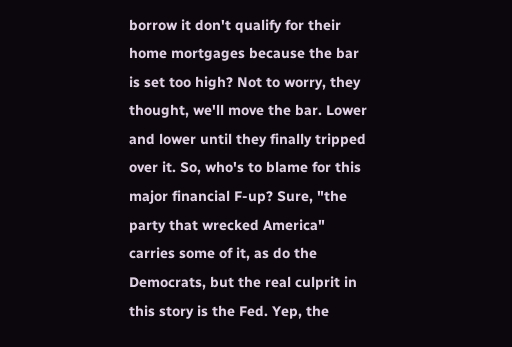borrow it don't qualify for their home mortgages because the bar is set too high? Not to worry, they thought, we'll move the bar. Lower and lower until they finally tripped over it. So, who's to blame for this major financial F-up? Sure, "the party that wrecked America" carries some of it, as do the Democrats, but the real culprit in this story is the Fed. Yep, the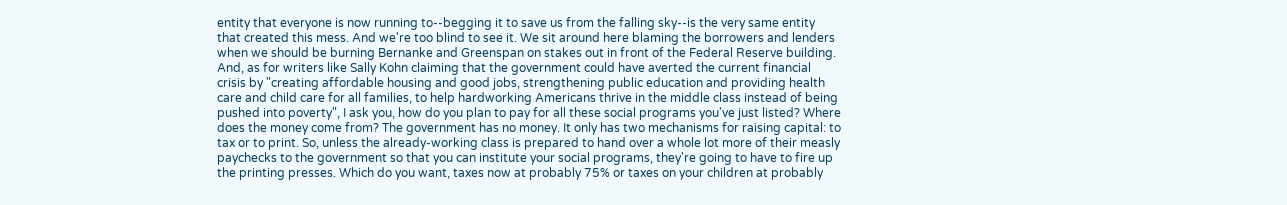entity that everyone is now running to--begging it to save us from the falling sky--is the very same entity that created this mess. And we're too blind to see it. We sit around here blaming the borrowers and lenders when we should be burning Bernanke and Greenspan on stakes out in front of the Federal Reserve building.
And, as for writers like Sally Kohn claiming that the government could have averted the current financial crisis by "creating affordable housing and good jobs, strengthening public education and providing health care and child care for all families, to help hardworking Americans thrive in the middle class instead of being pushed into poverty", I ask you, how do you plan to pay for all these social programs you've just listed? Where does the money come from? The government has no money. It only has two mechanisms for raising capital: to tax or to print. So, unless the already-working class is prepared to hand over a whole lot more of their measly paychecks to the government so that you can institute your social programs, they're going to have to fire up the printing presses. Which do you want, taxes now at probably 75% or taxes on your children at probably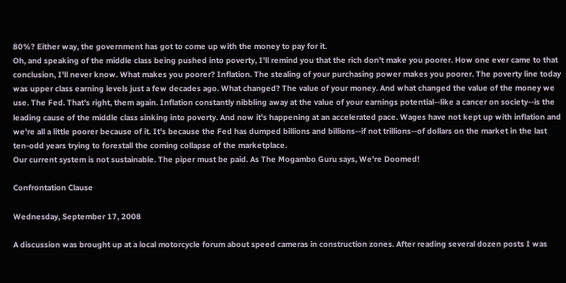80%? Either way, the government has got to come up with the money to pay for it.
Oh, and speaking of the middle class being pushed into poverty, I'll remind you that the rich don't make you poorer. How one ever came to that conclusion, I'll never know. What makes you poorer? Inflation. The stealing of your purchasing power makes you poorer. The poverty line today was upper class earning levels just a few decades ago. What changed? The value of your money. And what changed the value of the money we use. The Fed. That's right, them again. Inflation constantly nibbling away at the value of your earnings potential--like a cancer on society--is the leading cause of the middle class sinking into poverty. And now it's happening at an accelerated pace. Wages have not kept up with inflation and we're all a little poorer because of it. It's because the Fed has dumped billions and billions--if not trillions--of dollars on the market in the last ten-odd years trying to forestall the coming collapse of the marketplace.
Our current system is not sustainable. The piper must be paid. As The Mogambo Guru says, We're Doomed!

Confrontation Clause

Wednesday, September 17, 2008

A discussion was brought up at a local motorcycle forum about speed cameras in construction zones. After reading several dozen posts I was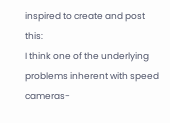inspired to create and post this:
I think one of the underlying problems inherent with speed cameras-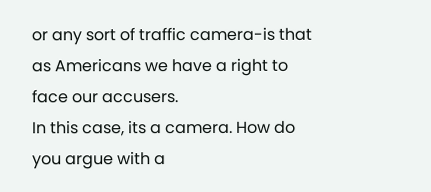or any sort of traffic camera-is that as Americans we have a right to face our accusers.
In this case, its a camera. How do you argue with a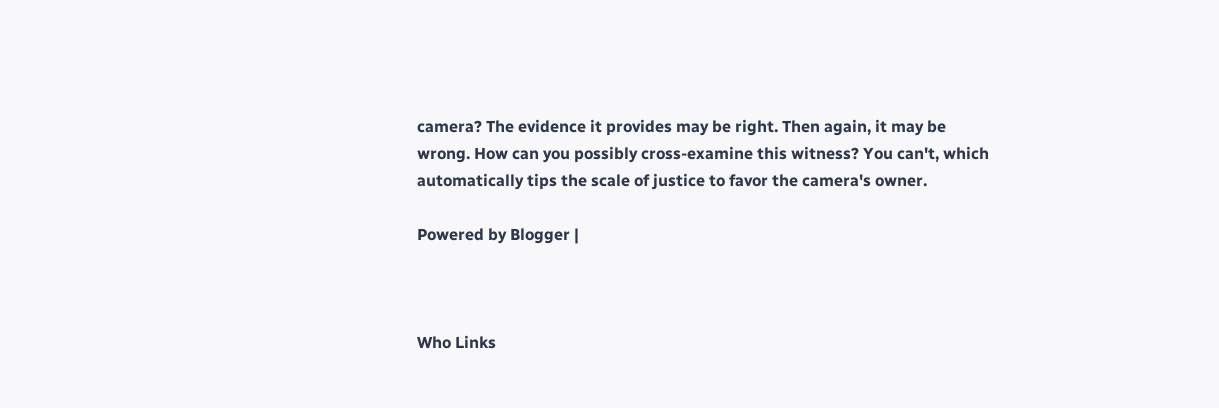camera? The evidence it provides may be right. Then again, it may be wrong. How can you possibly cross-examine this witness? You can't, which automatically tips the scale of justice to favor the camera's owner.

Powered by Blogger |



Who Links